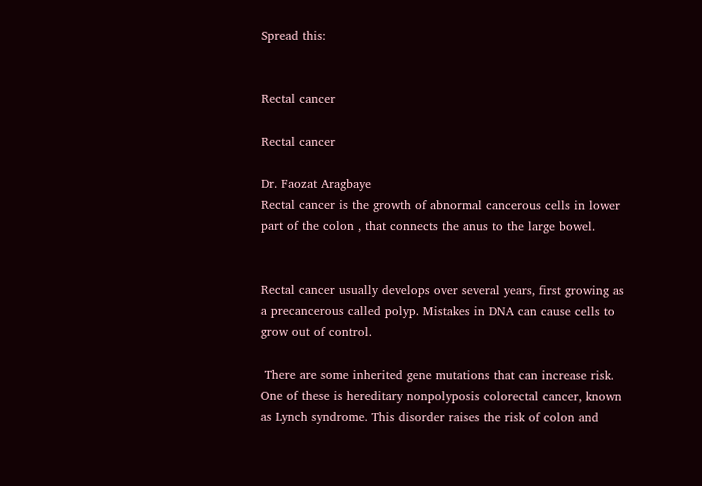Spread this:


Rectal cancer

Rectal cancer

Dr. Faozat Aragbaye
Rectal cancer is the growth of abnormal cancerous cells in lower part of the colon , that connects the anus to the large bowel.


Rectal cancer usually develops over several years, first growing as a precancerous called polyp. Mistakes in DNA can cause cells to grow out of control.

 There are some inherited gene mutations that can increase risk. One of these is hereditary nonpolyposis colorectal cancer, known as Lynch syndrome. This disorder raises the risk of colon and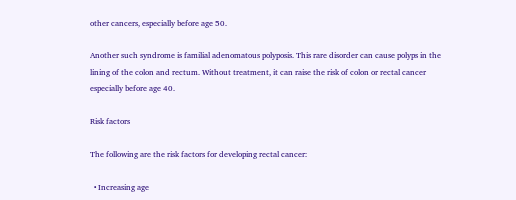other cancers, especially before age 50.

Another such syndrome is familial adenomatous polyposis. This rare disorder can cause polyps in the lining of the colon and rectum. Without treatment, it can raise the risk of colon or rectal cancer especially before age 40.

Risk factors

The following are the risk factors for developing rectal cancer:

  • Increasing age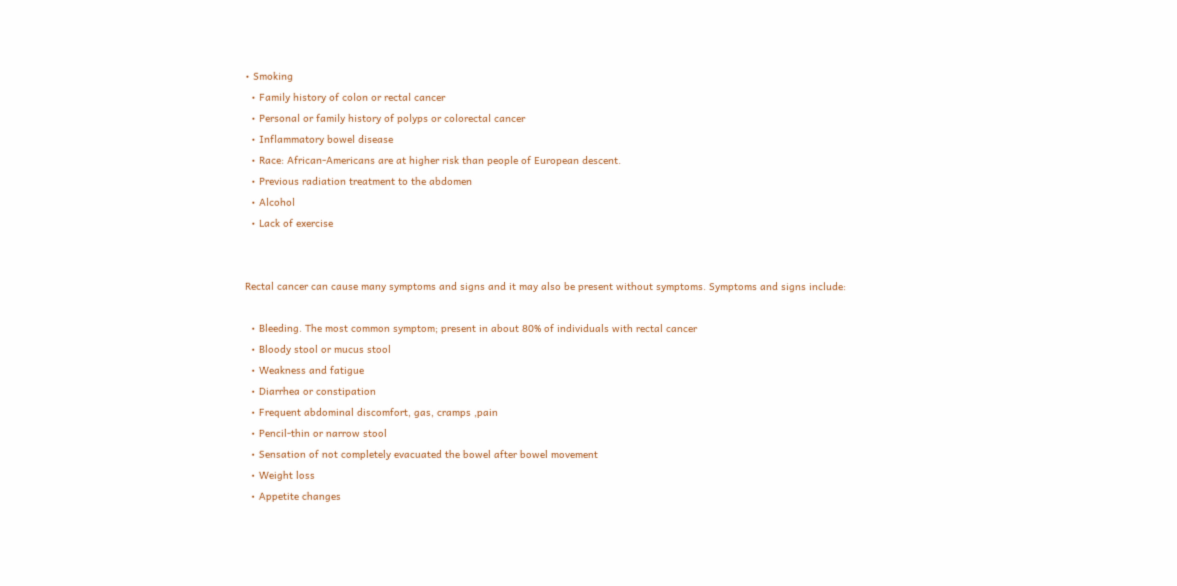• Smoking
  • Family history of colon or rectal cancer
  • Personal or family history of polyps or colorectal cancer
  • Inflammatory bowel disease
  • Race: African-Americans are at higher risk than people of European descent.
  • Previous radiation treatment to the abdomen
  • Alcohol
  • Lack of exercise


Rectal cancer can cause many symptoms and signs and it may also be present without symptoms. Symptoms and signs include:

  • Bleeding. The most common symptom; present in about 80% of individuals with rectal cancer
  • Bloody stool or mucus stool
  • Weakness and fatigue
  • Diarrhea or constipation
  • Frequent abdominal discomfort, gas, cramps ,pain
  • Pencil-thin or narrow stool
  • Sensation of not completely evacuated the bowel after bowel movement
  • Weight loss
  • Appetite changes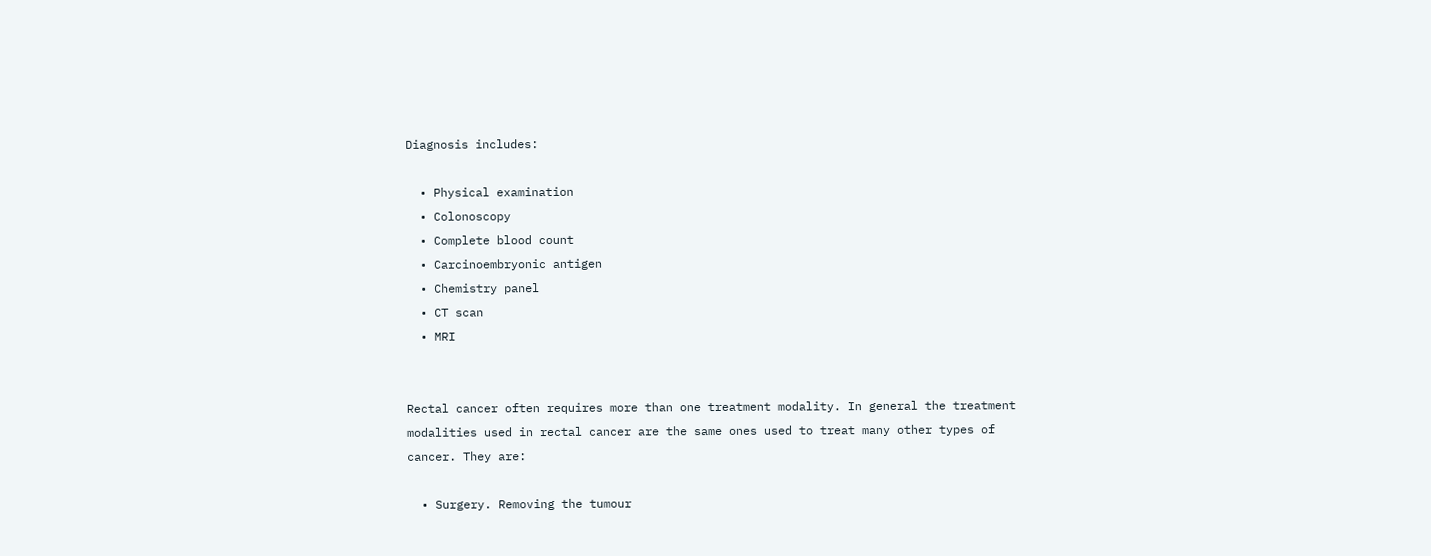Diagnosis includes:

  • Physical examination
  • Colonoscopy
  • Complete blood count
  • Carcinoembryonic antigen
  • Chemistry panel
  • CT scan
  • MRI


Rectal cancer often requires more than one treatment modality. In general the treatment modalities used in rectal cancer are the same ones used to treat many other types of cancer. They are:

  • Surgery. Removing the tumour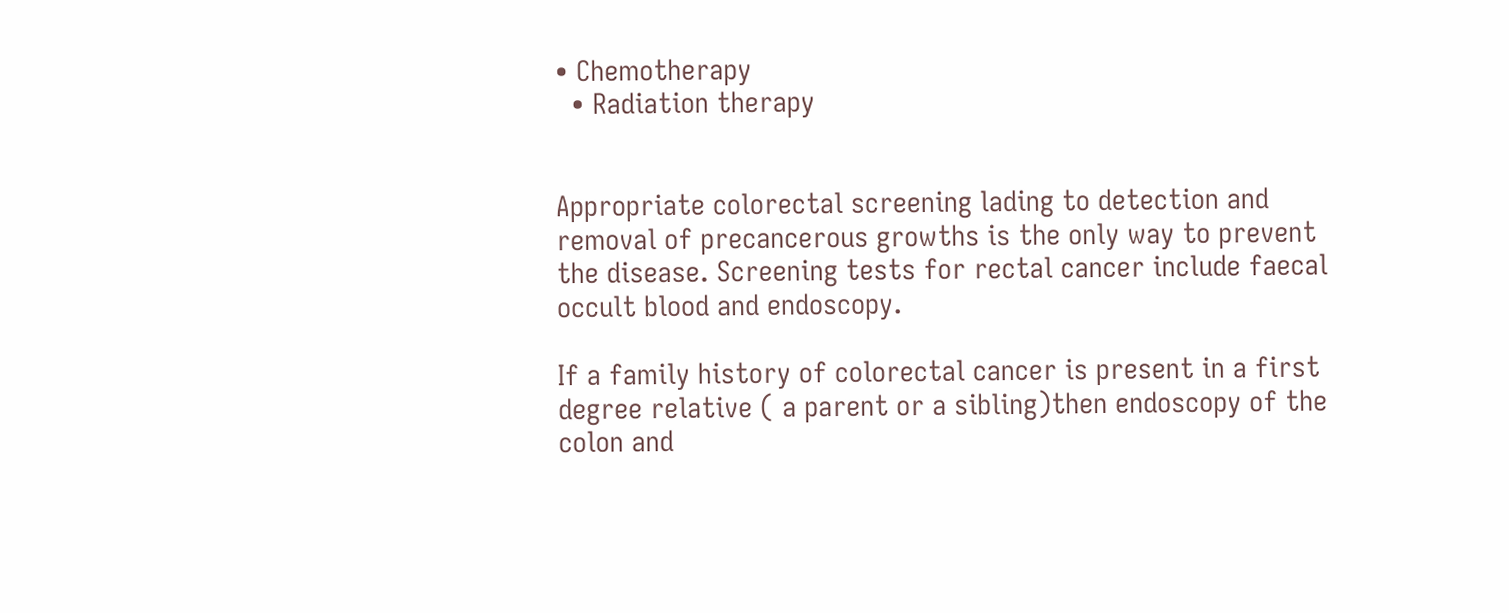• Chemotherapy
  • Radiation therapy


Appropriate colorectal screening lading to detection and removal of precancerous growths is the only way to prevent the disease. Screening tests for rectal cancer include faecal occult blood and endoscopy.

If a family history of colorectal cancer is present in a first degree relative ( a parent or a sibling)then endoscopy of the colon and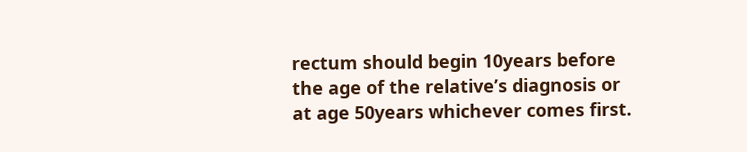rectum should begin 10years before the age of the relative’s diagnosis or at age 50years whichever comes first.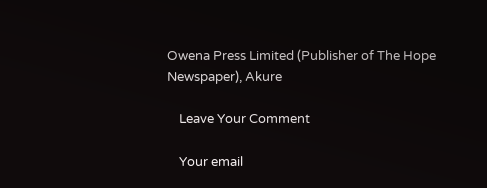Owena Press Limited (Publisher of The Hope Newspaper), Akure

    Leave Your Comment

    Your email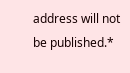address will not be published.*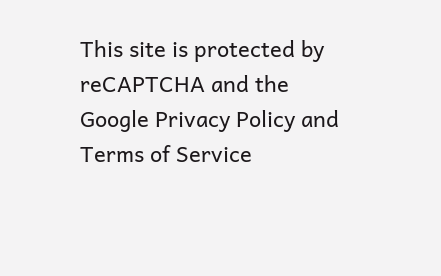This site is protected by reCAPTCHA and the Google Privacy Policy and Terms of Service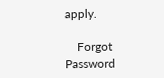apply.

    Forgot Password